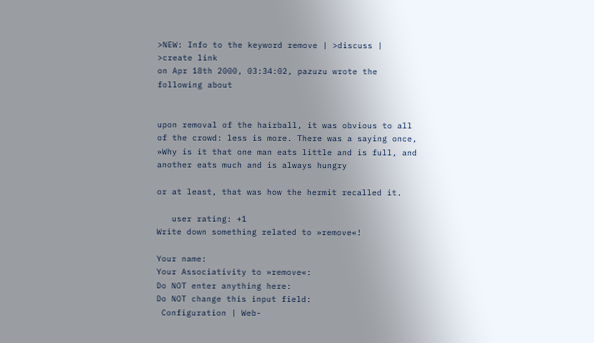>NEW: Info to the keyword remove | >discuss | >create link
on Apr 18th 2000, 03:34:02, pazuzu wrote the following about


upon removal of the hairball, it was obvious to all of the crowd: less is more. There was a saying once, »Why is it that one man eats little and is full, and another eats much and is always hungry

or at least, that was how the hermit recalled it.

   user rating: +1
Write down something related to »remove«!

Your name:
Your Associativity to »remove«:
Do NOT enter anything here:
Do NOT change this input field:
 Configuration | Web-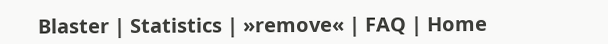Blaster | Statistics | »remove« | FAQ | Home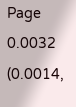Page
0.0032 (0.0014,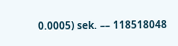0.0005) sek. –– 118518048